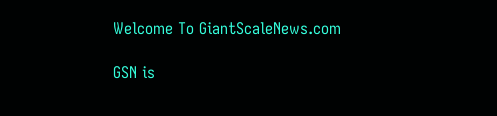Welcome To GiantScaleNews.com

GSN is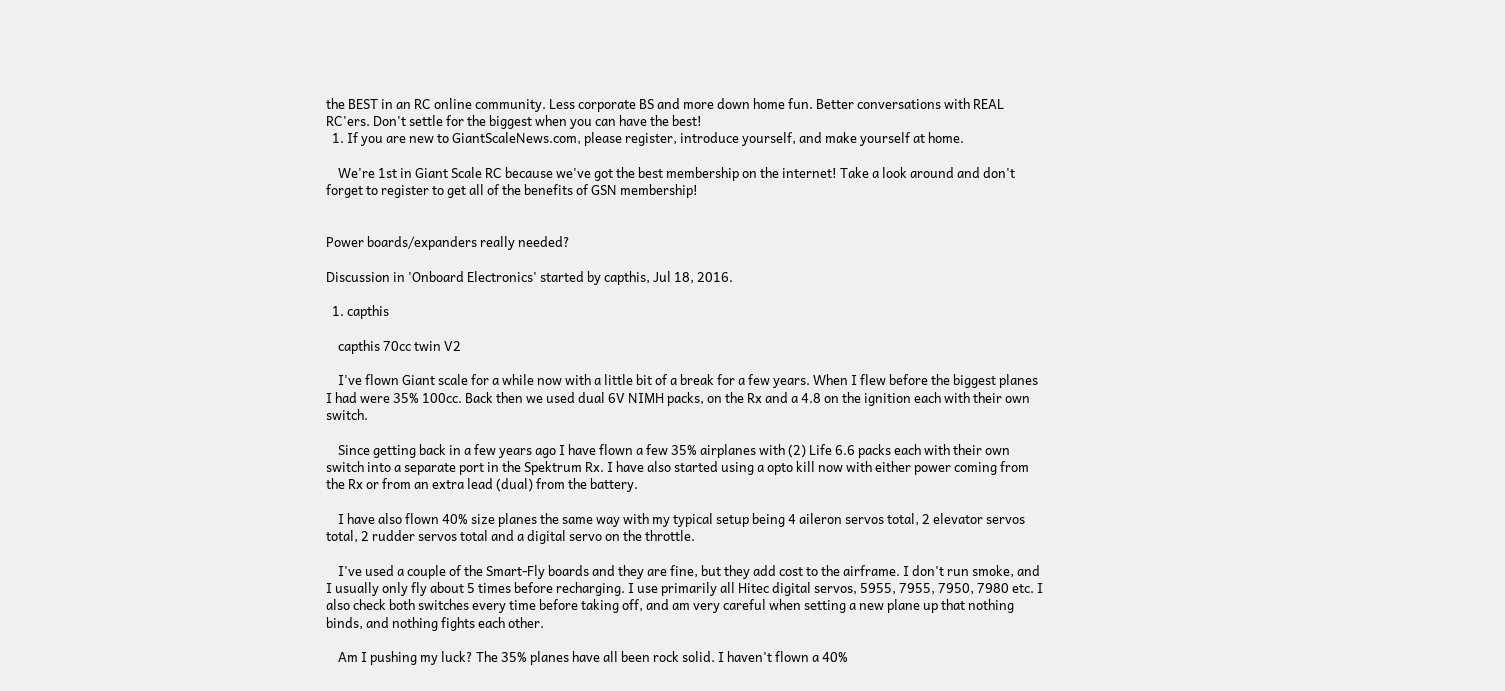the BEST in an RC online community. Less corporate BS and more down home fun. Better conversations with REAL RC'ers. Don't settle for the biggest when you can have the best!
  1. If you are new to GiantScaleNews.com, please register, introduce yourself, and make yourself at home.

    We're 1st in Giant Scale RC because we've got the best membership on the internet! Take a look around and don't forget to register to get all of the benefits of GSN membership!


Power boards/expanders really needed?

Discussion in 'Onboard Electronics' started by capthis, Jul 18, 2016.

  1. capthis

    capthis 70cc twin V2

    I've flown Giant scale for a while now with a little bit of a break for a few years. When I flew before the biggest planes I had were 35% 100cc. Back then we used dual 6V NIMH packs, on the Rx and a 4.8 on the ignition each with their own switch.

    Since getting back in a few years ago I have flown a few 35% airplanes with (2) Life 6.6 packs each with their own switch into a separate port in the Spektrum Rx. I have also started using a opto kill now with either power coming from the Rx or from an extra lead (dual) from the battery.

    I have also flown 40% size planes the same way with my typical setup being 4 aileron servos total, 2 elevator servos total, 2 rudder servos total and a digital servo on the throttle.

    I've used a couple of the Smart-Fly boards and they are fine, but they add cost to the airframe. I don't run smoke, and I usually only fly about 5 times before recharging. I use primarily all Hitec digital servos, 5955, 7955, 7950, 7980 etc. I also check both switches every time before taking off, and am very careful when setting a new plane up that nothing binds, and nothing fights each other.

    Am I pushing my luck? The 35% planes have all been rock solid. I haven't flown a 40%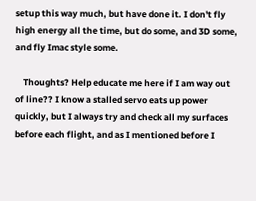setup this way much, but have done it. I don't fly high energy all the time, but do some, and 3D some, and fly Imac style some.

    Thoughts? Help educate me here if I am way out of line?? I know a stalled servo eats up power quickly, but I always try and check all my surfaces before each flight, and as I mentioned before I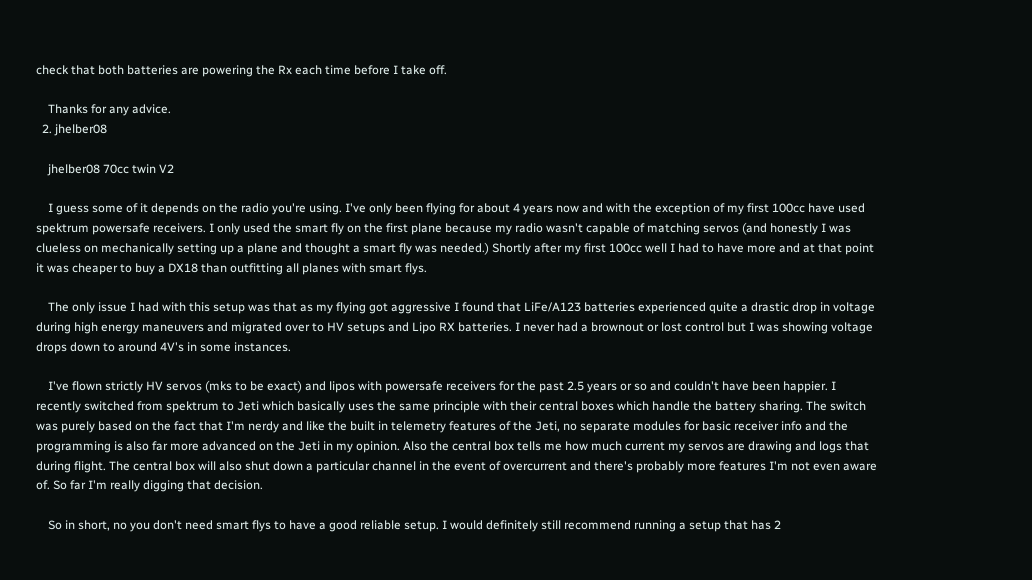check that both batteries are powering the Rx each time before I take off.

    Thanks for any advice.
  2. jhelber08

    jhelber08 70cc twin V2

    I guess some of it depends on the radio you're using. I've only been flying for about 4 years now and with the exception of my first 100cc have used spektrum powersafe receivers. I only used the smart fly on the first plane because my radio wasn't capable of matching servos (and honestly I was clueless on mechanically setting up a plane and thought a smart fly was needed.) Shortly after my first 100cc well I had to have more and at that point it was cheaper to buy a DX18 than outfitting all planes with smart flys.

    The only issue I had with this setup was that as my flying got aggressive I found that LiFe/A123 batteries experienced quite a drastic drop in voltage during high energy maneuvers and migrated over to HV setups and Lipo RX batteries. I never had a brownout or lost control but I was showing voltage drops down to around 4V's in some instances.

    I've flown strictly HV servos (mks to be exact) and lipos with powersafe receivers for the past 2.5 years or so and couldn't have been happier. I recently switched from spektrum to Jeti which basically uses the same principle with their central boxes which handle the battery sharing. The switch was purely based on the fact that I'm nerdy and like the built in telemetry features of the Jeti, no separate modules for basic receiver info and the programming is also far more advanced on the Jeti in my opinion. Also the central box tells me how much current my servos are drawing and logs that during flight. The central box will also shut down a particular channel in the event of overcurrent and there's probably more features I'm not even aware of. So far I'm really digging that decision.

    So in short, no you don't need smart flys to have a good reliable setup. I would definitely still recommend running a setup that has 2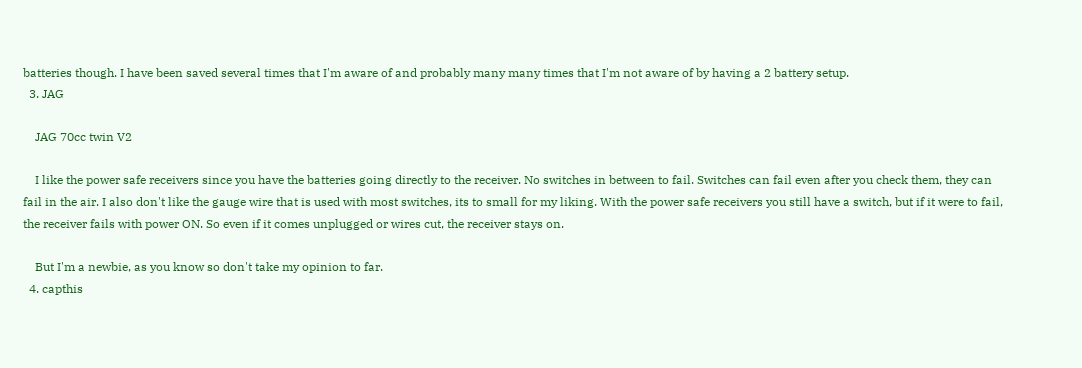batteries though. I have been saved several times that I'm aware of and probably many many times that I'm not aware of by having a 2 battery setup.
  3. JAG

    JAG 70cc twin V2

    I like the power safe receivers since you have the batteries going directly to the receiver. No switches in between to fail. Switches can fail even after you check them, they can fail in the air. I also don't like the gauge wire that is used with most switches, its to small for my liking. With the power safe receivers you still have a switch, but if it were to fail, the receiver fails with power ON. So even if it comes unplugged or wires cut, the receiver stays on.

    But I'm a newbie, as you know so don't take my opinion to far.
  4. capthis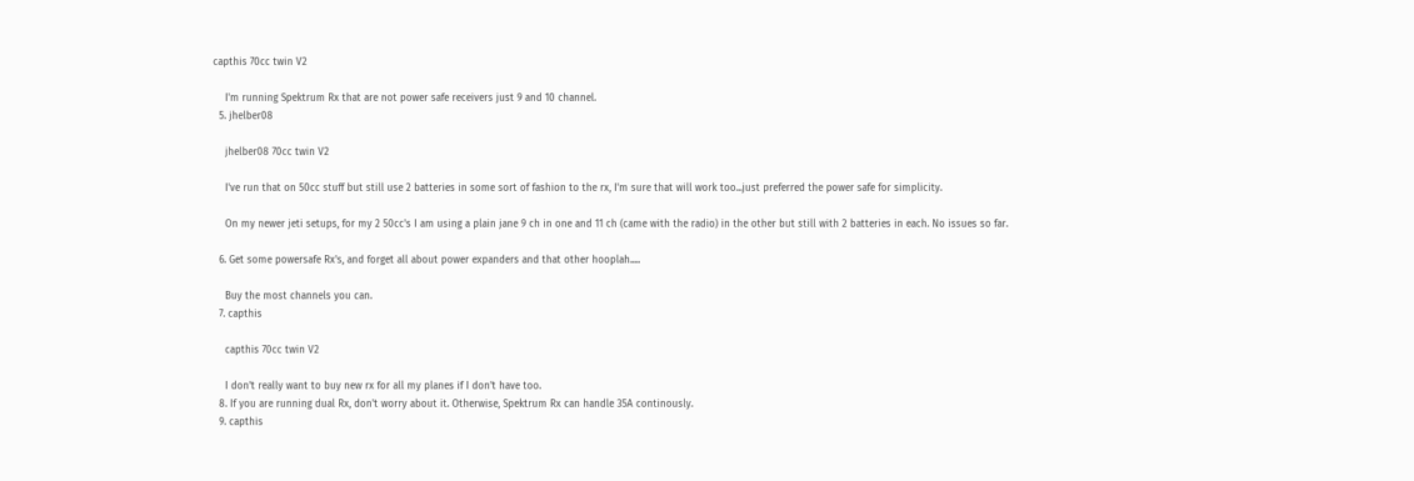capthis 70cc twin V2

    I'm running Spektrum Rx that are not power safe receivers just 9 and 10 channel.
  5. jhelber08

    jhelber08 70cc twin V2

    I've run that on 50cc stuff but still use 2 batteries in some sort of fashion to the rx, I'm sure that will work too...just preferred the power safe for simplicity.

    On my newer jeti setups, for my 2 50cc's I am using a plain jane 9 ch in one and 11 ch (came with the radio) in the other but still with 2 batteries in each. No issues so far.

  6. Get some powersafe Rx's, and forget all about power expanders and that other hooplah.....

    Buy the most channels you can.
  7. capthis

    capthis 70cc twin V2

    I don't really want to buy new rx for all my planes if I don't have too.
  8. If you are running dual Rx, don't worry about it. Otherwise, Spektrum Rx can handle 35A continously.
  9. capthis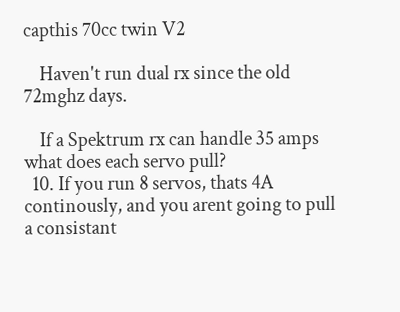capthis 70cc twin V2

    Haven't run dual rx since the old 72mghz days.

    If a Spektrum rx can handle 35 amps what does each servo pull?
  10. If you run 8 servos, thats 4A continously, and you arent going to pull a consistant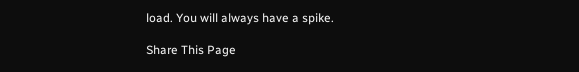load. You will always have a spike.

Share This Page